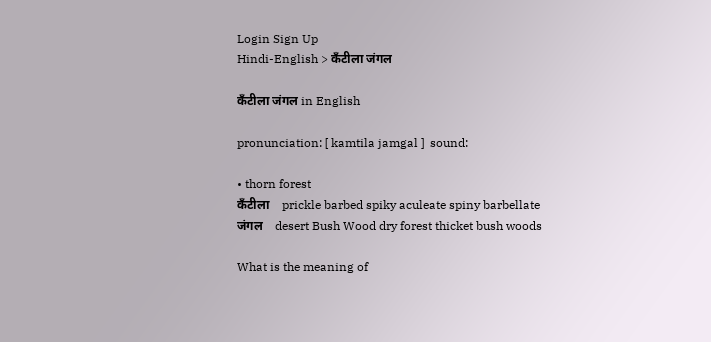Login Sign Up
Hindi-English > कँटीला जंगल

कँटीला जंगल in English

pronunciation: [ kamtila jamgal ]  sound:

• thorn forest
कँटीला    prickle barbed spiky aculeate spiny barbellate
जंगल    desert Bush Wood dry forest thicket bush woods

What is the meaning of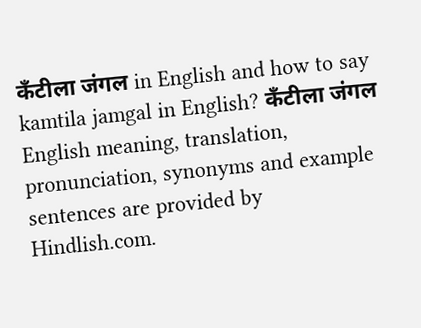कँटीला जंगल in English and how to say kamtila jamgal in English? कँटीला जंगल English meaning, translation, pronunciation, synonyms and example sentences are provided by Hindlish.com.